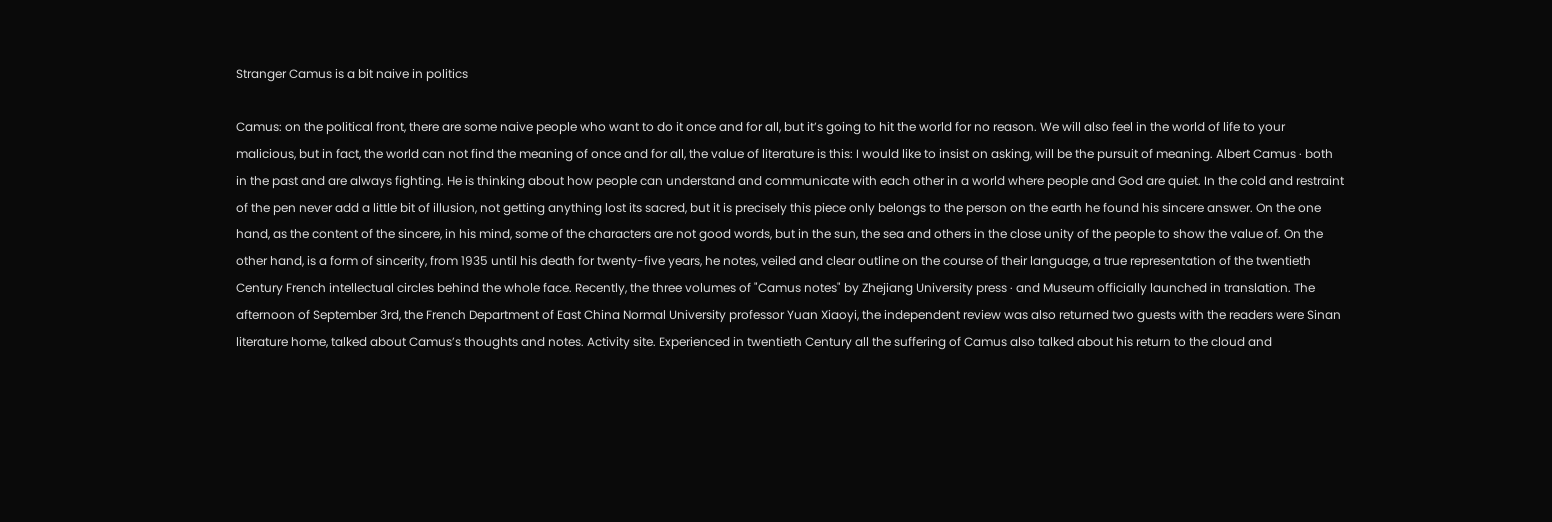Stranger Camus is a bit naive in politics

Camus: on the political front, there are some naive people who want to do it once and for all, but it’s going to hit the world for no reason. We will also feel in the world of life to your malicious, but in fact, the world can not find the meaning of once and for all, the value of literature is this: I would like to insist on asking, will be the pursuit of meaning. Albert Camus · both in the past and are always fighting. He is thinking about how people can understand and communicate with each other in a world where people and God are quiet. In the cold and restraint of the pen never add a little bit of illusion, not getting anything lost its sacred, but it is precisely this piece only belongs to the person on the earth he found his sincere answer. On the one hand, as the content of the sincere, in his mind, some of the characters are not good words, but in the sun, the sea and others in the close unity of the people to show the value of. On the other hand, is a form of sincerity, from 1935 until his death for twenty-five years, he notes, veiled and clear outline on the course of their language, a true representation of the twentieth Century French intellectual circles behind the whole face. Recently, the three volumes of "Camus notes" by Zhejiang University press · and Museum officially launched in translation. The afternoon of September 3rd, the French Department of East China Normal University professor Yuan Xiaoyi, the independent review was also returned two guests with the readers were Sinan literature home, talked about Camus’s thoughts and notes. Activity site. Experienced in twentieth Century all the suffering of Camus also talked about his return to the cloud and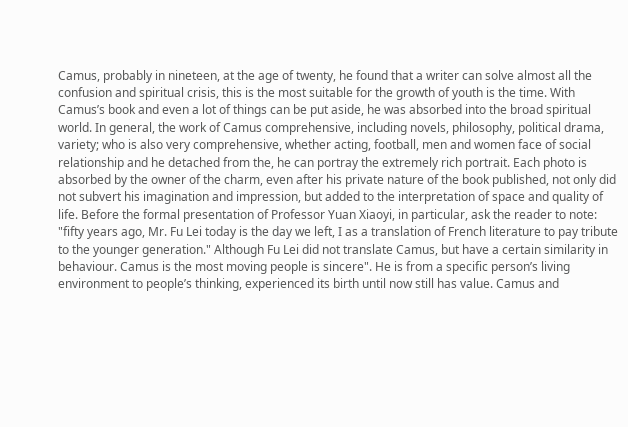Camus, probably in nineteen, at the age of twenty, he found that a writer can solve almost all the confusion and spiritual crisis, this is the most suitable for the growth of youth is the time. With Camus’s book and even a lot of things can be put aside, he was absorbed into the broad spiritual world. In general, the work of Camus comprehensive, including novels, philosophy, political drama, variety; who is also very comprehensive, whether acting, football, men and women face of social relationship and he detached from the, he can portray the extremely rich portrait. Each photo is absorbed by the owner of the charm, even after his private nature of the book published, not only did not subvert his imagination and impression, but added to the interpretation of space and quality of life. Before the formal presentation of Professor Yuan Xiaoyi, in particular, ask the reader to note: "fifty years ago, Mr. Fu Lei today is the day we left, I as a translation of French literature to pay tribute to the younger generation." Although Fu Lei did not translate Camus, but have a certain similarity in behaviour. Camus is the most moving people is sincere". He is from a specific person’s living environment to people’s thinking, experienced its birth until now still has value. Camus and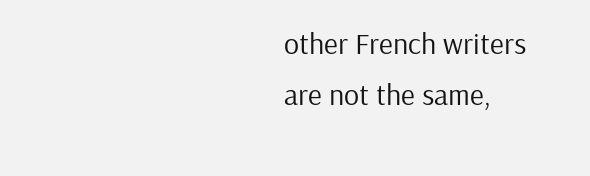other French writers are not the same,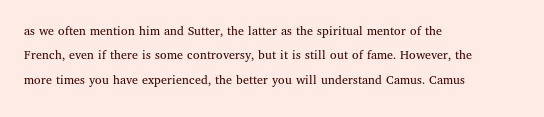as we often mention him and Sutter, the latter as the spiritual mentor of the French, even if there is some controversy, but it is still out of fame. However, the more times you have experienced, the better you will understand Camus. Camus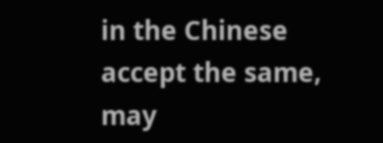in the Chinese accept the same, may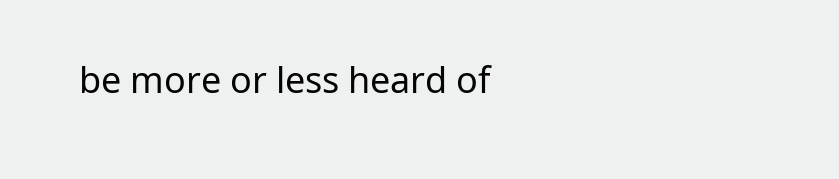be more or less heard of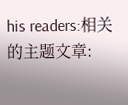his readers:相关的主题文章: